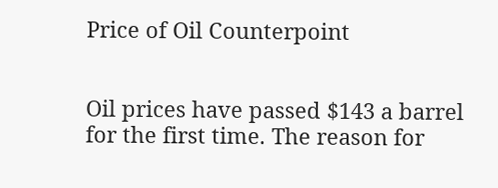Price of Oil Counterpoint


Oil prices have passed $143 a barrel for the first time. The reason for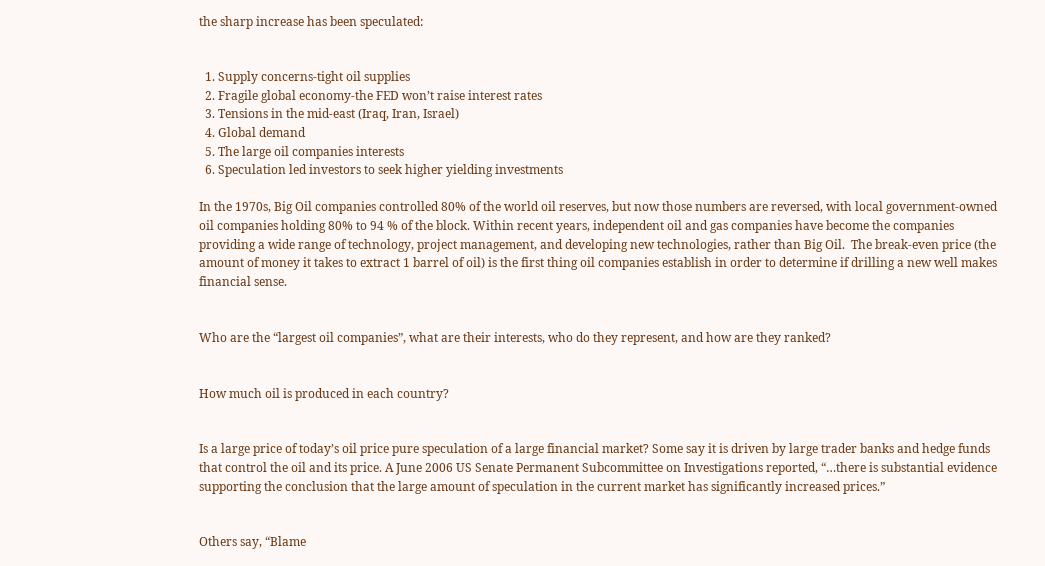the sharp increase has been speculated:


  1. Supply concerns-tight oil supplies
  2. Fragile global economy-the FED won’t raise interest rates
  3. Tensions in the mid-east (Iraq, Iran, Israel)
  4. Global demand
  5. The large oil companies interests
  6. Speculation led investors to seek higher yielding investments

In the 1970s, Big Oil companies controlled 80% of the world oil reserves, but now those numbers are reversed, with local government-owned oil companies holding 80% to 94 % of the block. Within recent years, independent oil and gas companies have become the companies providing a wide range of technology, project management, and developing new technologies, rather than Big Oil.  The break-even price (the amount of money it takes to extract 1 barrel of oil) is the first thing oil companies establish in order to determine if drilling a new well makes financial sense.


Who are the “largest oil companies”, what are their interests, who do they represent, and how are they ranked?


How much oil is produced in each country?


Is a large price of today’s oil price pure speculation of a large financial market? Some say it is driven by large trader banks and hedge funds that control the oil and its price. A June 2006 US Senate Permanent Subcommittee on Investigations reported, “…there is substantial evidence supporting the conclusion that the large amount of speculation in the current market has significantly increased prices.”


Others say, “Blame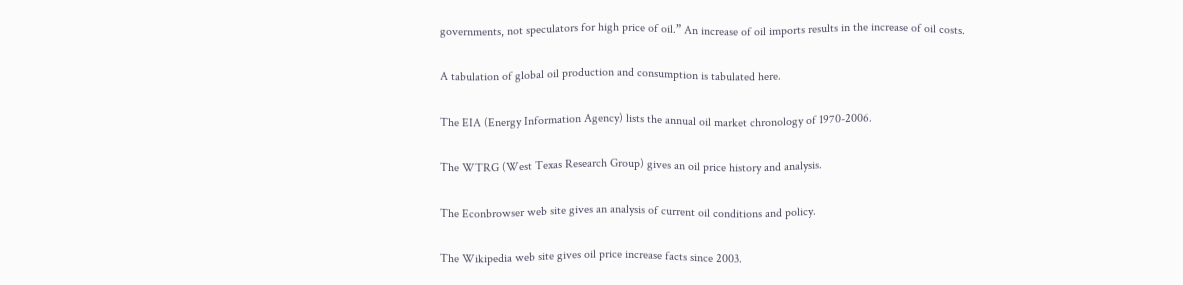governments, not speculators for high price of oil.” An increase of oil imports results in the increase of oil costs.


A tabulation of global oil production and consumption is tabulated here.


The EIA (Energy Information Agency) lists the annual oil market chronology of 1970-2006.


The WTRG (West Texas Research Group) gives an oil price history and analysis.


The Econbrowser web site gives an analysis of current oil conditions and policy.


The Wikipedia web site gives oil price increase facts since 2003.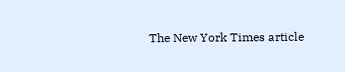The New York Times article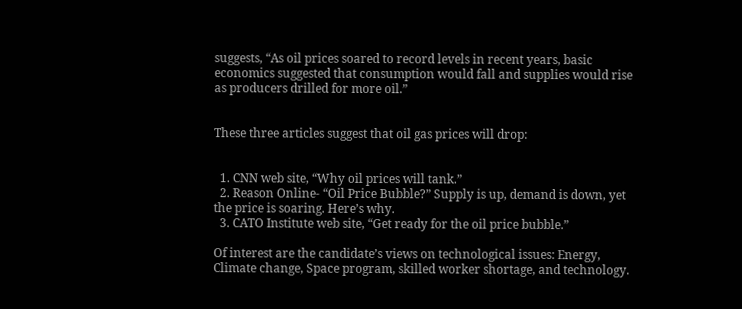suggests, “As oil prices soared to record levels in recent years, basic economics suggested that consumption would fall and supplies would rise as producers drilled for more oil.”


These three articles suggest that oil gas prices will drop:


  1. CNN web site, “Why oil prices will tank.”
  2. Reason Online- “Oil Price Bubble?” Supply is up, demand is down, yet the price is soaring. Here’s why.
  3. CATO Institute web site, “Get ready for the oil price bubble.”

Of interest are the candidate’s views on technological issues: Energy, Climate change, Space program, skilled worker shortage, and technology.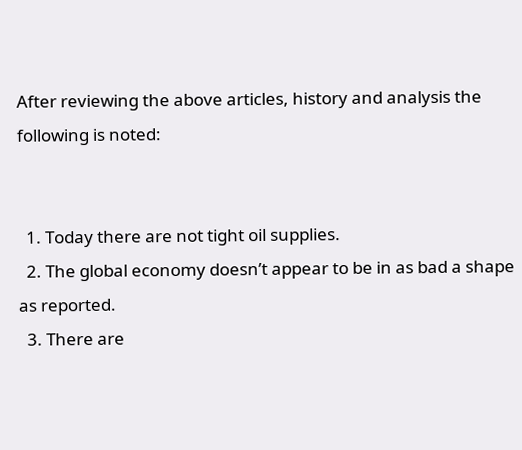After reviewing the above articles, history and analysis the following is noted:


  1. Today there are not tight oil supplies.
  2. The global economy doesn’t appear to be in as bad a shape as reported.
  3. There are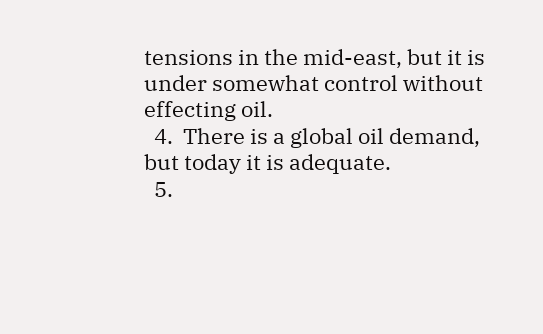tensions in the mid-east, but it is under somewhat control without effecting oil.
  4.  There is a global oil demand, but today it is adequate.
  5.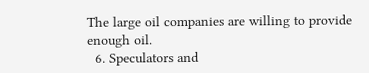The large oil companies are willing to provide enough oil.
  6. Speculators and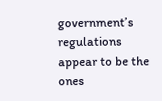government’s regulations appear to be the ones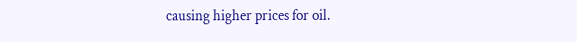causing higher prices for oil.